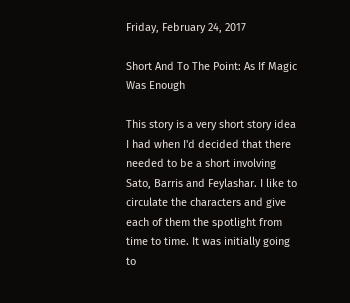Friday, February 24, 2017

Short And To The Point: As If Magic Was Enough

This story is a very short story idea I had when I'd decided that there needed to be a short involving Sato, Barris and Feylashar. I like to circulate the characters and give each of them the spotlight from time to time. It was initially going to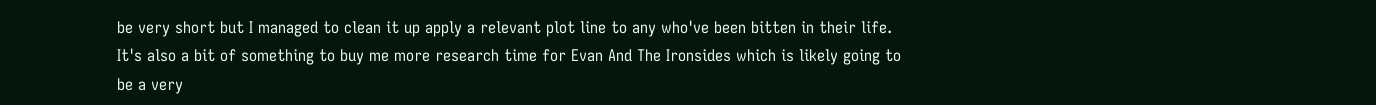be very short but I managed to clean it up apply a relevant plot line to any who've been bitten in their life. It's also a bit of something to buy me more research time for Evan And The Ironsides which is likely going to be a very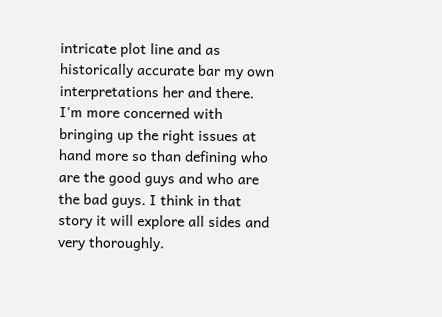intricate plot line and as historically accurate bar my own interpretations her and there. I'm more concerned with bringing up the right issues at hand more so than defining who are the good guys and who are the bad guys. I think in that story it will explore all sides and very thoroughly.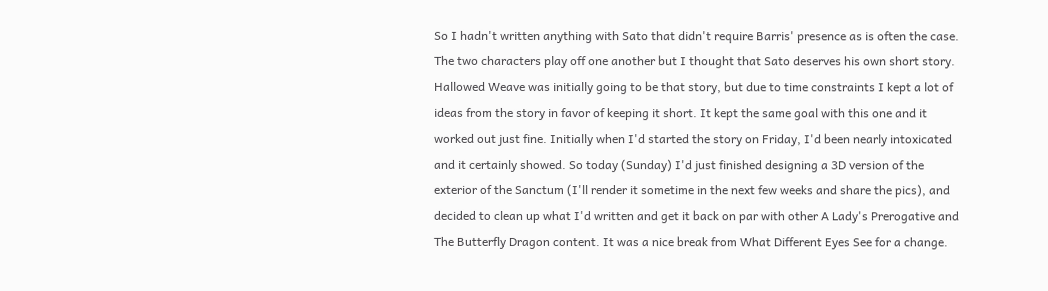So I hadn't written anything with Sato that didn't require Barris' presence as is often the case. The two characters play off one another but I thought that Sato deserves his own short story. Hallowed Weave was initially going to be that story, but due to time constraints I kept a lot of ideas from the story in favor of keeping it short. It kept the same goal with this one and it worked out just fine. Initially when I'd started the story on Friday, I'd been nearly intoxicated and it certainly showed. So today (Sunday) I'd just finished designing a 3D version of the exterior of the Sanctum (I'll render it sometime in the next few weeks and share the pics), and decided to clean up what I'd written and get it back on par with other A Lady's Prerogative and The Butterfly Dragon content. It was a nice break from What Different Eyes See for a change.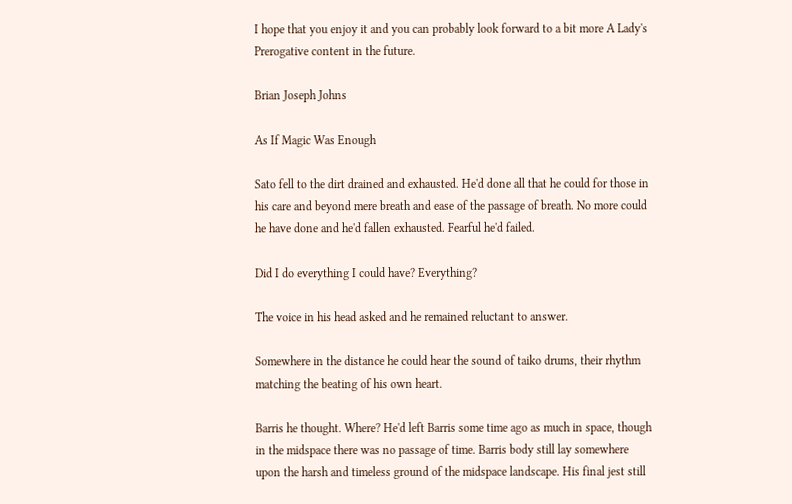I hope that you enjoy it and you can probably look forward to a bit more A Lady's Prerogative content in the future.

Brian Joseph Johns

As If Magic Was Enough

Sato fell to the dirt drained and exhausted. He'd done all that he could for those in his care and beyond mere breath and ease of the passage of breath. No more could he have done and he'd fallen exhausted. Fearful he'd failed.

Did I do everything I could have? Everything?

The voice in his head asked and he remained reluctant to answer.

Somewhere in the distance he could hear the sound of taiko drums, their rhythm matching the beating of his own heart.

Barris he thought. Where? He'd left Barris some time ago as much in space, though in the midspace there was no passage of time. Barris body still lay somewhere upon the harsh and timeless ground of the midspace landscape. His final jest still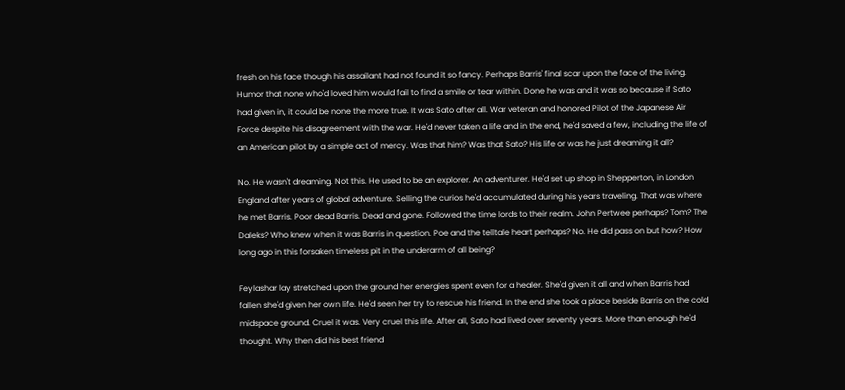fresh on his face though his assailant had not found it so fancy. Perhaps Barris' final scar upon the face of the living. Humor that none who'd loved him would fail to find a smile or tear within. Done he was and it was so because if Sato had given in, it could be none the more true. It was Sato after all. War veteran and honored Pilot of the Japanese Air Force despite his disagreement with the war. He'd never taken a life and in the end, he'd saved a few, including the life of an American pilot by a simple act of mercy. Was that him? Was that Sato? His life or was he just dreaming it all?

No. He wasn't dreaming. Not this. He used to be an explorer. An adventurer. He'd set up shop in Shepperton, in London England after years of global adventure. Selling the curios he'd accumulated during his years traveling. That was where he met Barris. Poor dead Barris. Dead and gone. Followed the time lords to their realm. John Pertwee perhaps? Tom? The Daleks? Who knew when it was Barris in question. Poe and the telltale heart perhaps? No. He did pass on but how? How long ago in this forsaken timeless pit in the underarm of all being?

Feylashar lay stretched upon the ground her energies spent even for a healer. She'd given it all and when Barris had fallen she'd given her own life. He'd seen her try to rescue his friend. In the end she took a place beside Barris on the cold midspace ground. Cruel it was. Very cruel this life. After all, Sato had lived over seventy years. More than enough he'd thought. Why then did his best friend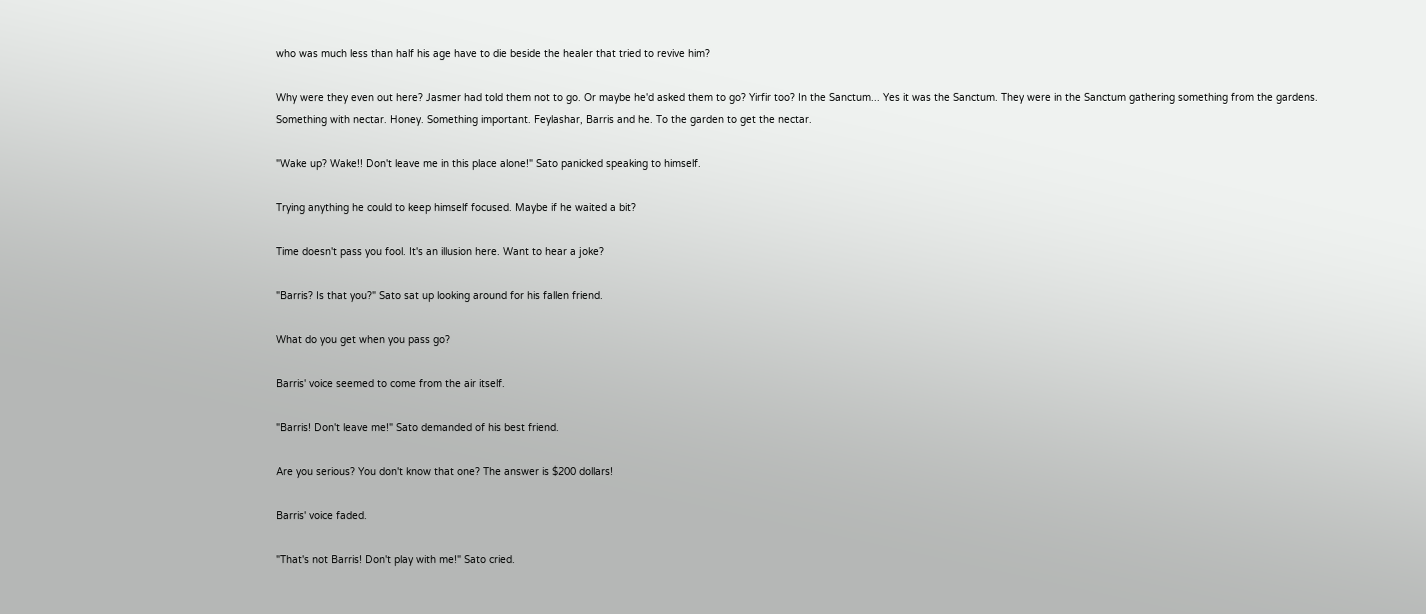who was much less than half his age have to die beside the healer that tried to revive him?

Why were they even out here? Jasmer had told them not to go. Or maybe he'd asked them to go? Yirfir too? In the Sanctum... Yes it was the Sanctum. They were in the Sanctum gathering something from the gardens. Something with nectar. Honey. Something important. Feylashar, Barris and he. To the garden to get the nectar.

"Wake up? Wake!! Don't leave me in this place alone!" Sato panicked speaking to himself.

Trying anything he could to keep himself focused. Maybe if he waited a bit?

Time doesn't pass you fool. It's an illusion here. Want to hear a joke?

"Barris? Is that you?" Sato sat up looking around for his fallen friend.

What do you get when you pass go?

Barris' voice seemed to come from the air itself.

"Barris! Don't leave me!" Sato demanded of his best friend.

Are you serious? You don't know that one? The answer is $200 dollars!

Barris' voice faded.

"That's not Barris! Don't play with me!" Sato cried.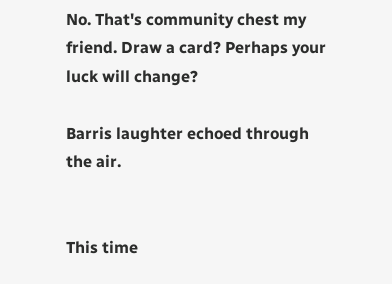No. That's community chest my friend. Draw a card? Perhaps your luck will change?

Barris laughter echoed through the air.


This time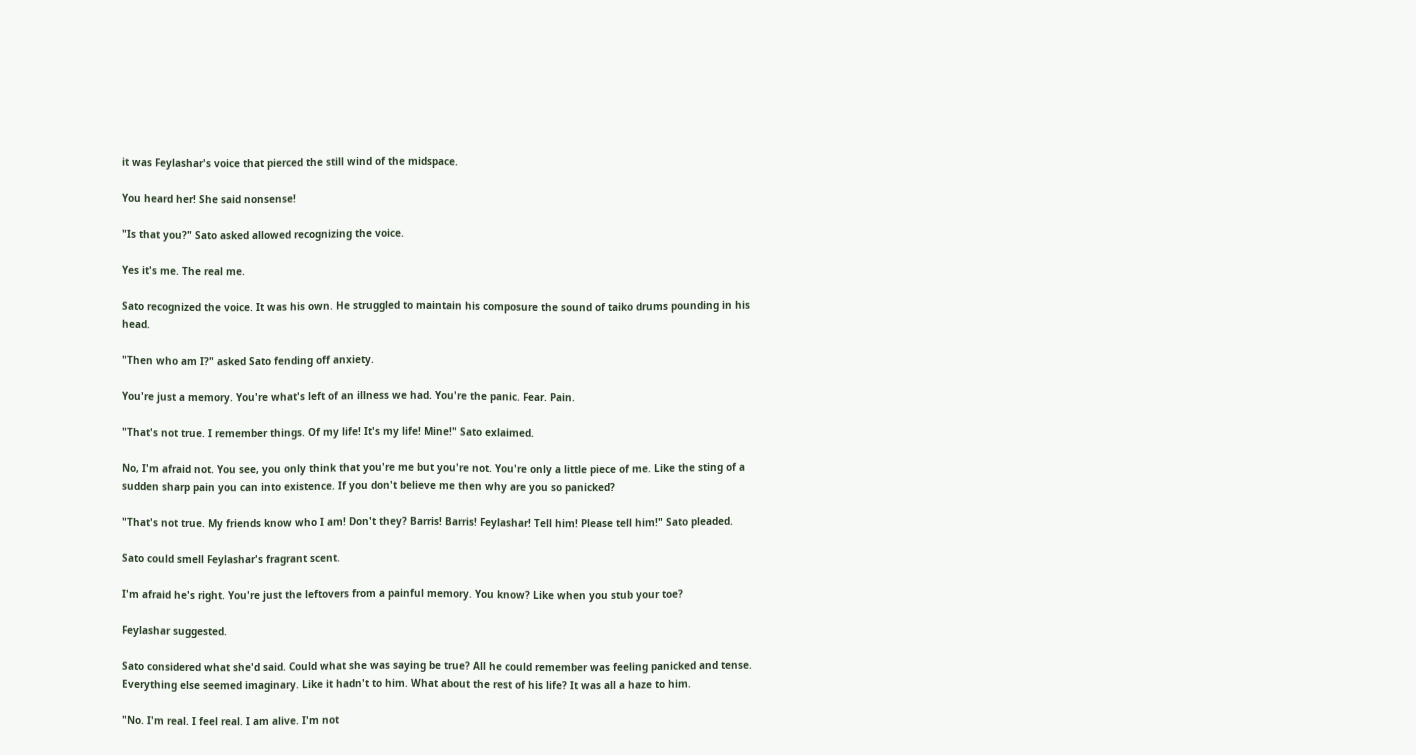it was Feylashar's voice that pierced the still wind of the midspace.

You heard her! She said nonsense!

"Is that you?" Sato asked allowed recognizing the voice.

Yes it's me. The real me.

Sato recognized the voice. It was his own. He struggled to maintain his composure the sound of taiko drums pounding in his head.

"Then who am I?" asked Sato fending off anxiety.

You're just a memory. You're what's left of an illness we had. You're the panic. Fear. Pain.

"That's not true. I remember things. Of my life! It's my life! Mine!" Sato exlaimed.

No, I'm afraid not. You see, you only think that you're me but you're not. You're only a little piece of me. Like the sting of a sudden sharp pain you can into existence. If you don't believe me then why are you so panicked?

"That's not true. My friends know who I am! Don't they? Barris! Barris! Feylashar! Tell him! Please tell him!" Sato pleaded.

Sato could smell Feylashar's fragrant scent.

I'm afraid he's right. You're just the leftovers from a painful memory. You know? Like when you stub your toe?

Feylashar suggested.

Sato considered what she'd said. Could what she was saying be true? All he could remember was feeling panicked and tense. Everything else seemed imaginary. Like it hadn't to him. What about the rest of his life? It was all a haze to him.

"No. I'm real. I feel real. I am alive. I'm not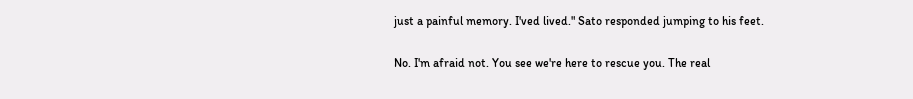just a painful memory. I'ved lived." Sato responded jumping to his feet.

No. I'm afraid not. You see we're here to rescue you. The real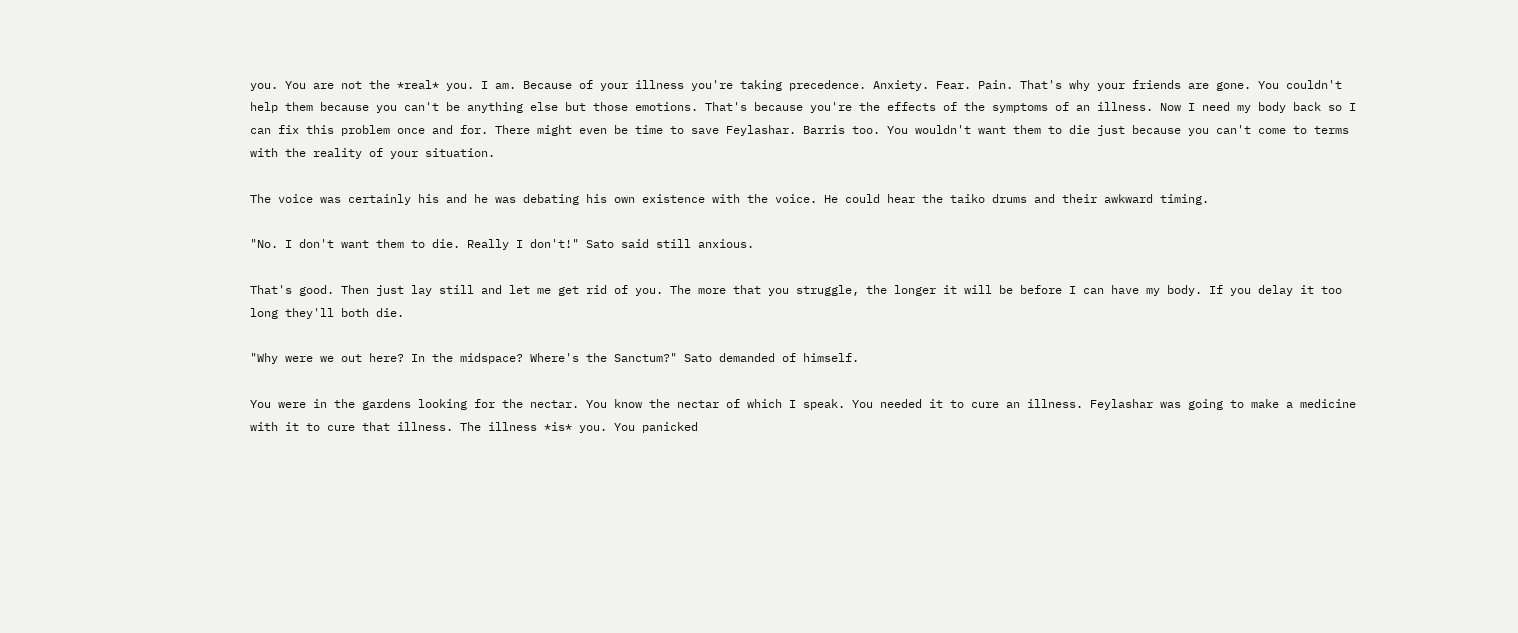you. You are not the *real* you. I am. Because of your illness you're taking precedence. Anxiety. Fear. Pain. That's why your friends are gone. You couldn't help them because you can't be anything else but those emotions. That's because you're the effects of the symptoms of an illness. Now I need my body back so I can fix this problem once and for. There might even be time to save Feylashar. Barris too. You wouldn't want them to die just because you can't come to terms with the reality of your situation.

The voice was certainly his and he was debating his own existence with the voice. He could hear the taiko drums and their awkward timing.

"No. I don't want them to die. Really I don't!" Sato said still anxious.

That's good. Then just lay still and let me get rid of you. The more that you struggle, the longer it will be before I can have my body. If you delay it too long they'll both die.

"Why were we out here? In the midspace? Where's the Sanctum?" Sato demanded of himself.

You were in the gardens looking for the nectar. You know the nectar of which I speak. You needed it to cure an illness. Feylashar was going to make a medicine with it to cure that illness. The illness *is* you. You panicked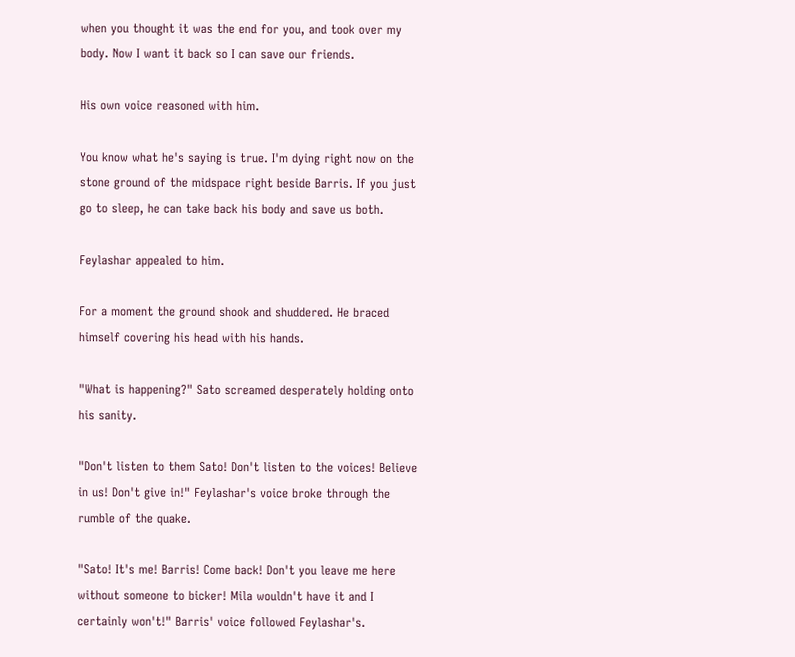when you thought it was the end for you, and took over my body. Now I want it back so I can save our friends.

His own voice reasoned with him.

You know what he's saying is true. I'm dying right now on the stone ground of the midspace right beside Barris. If you just go to sleep, he can take back his body and save us both.

Feylashar appealed to him.

For a moment the ground shook and shuddered. He braced himself covering his head with his hands.

"What is happening?" Sato screamed desperately holding onto his sanity.

"Don't listen to them Sato! Don't listen to the voices! Believe in us! Don't give in!" Feylashar's voice broke through the rumble of the quake.

"Sato! It's me! Barris! Come back! Don't you leave me here without someone to bicker! Mila wouldn't have it and I certainly won't!" Barris' voice followed Feylashar's.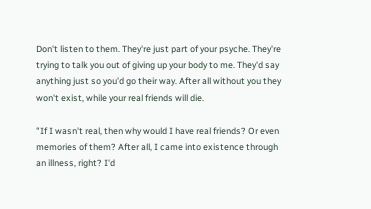Don't listen to them. They're just part of your psyche. They're trying to talk you out of giving up your body to me. They'd say anything just so you'd go their way. After all without you they won't exist, while your real friends will die.

"If I wasn't real, then why would I have real friends? Or even memories of them? After all, I came into existence through an illness, right? I'd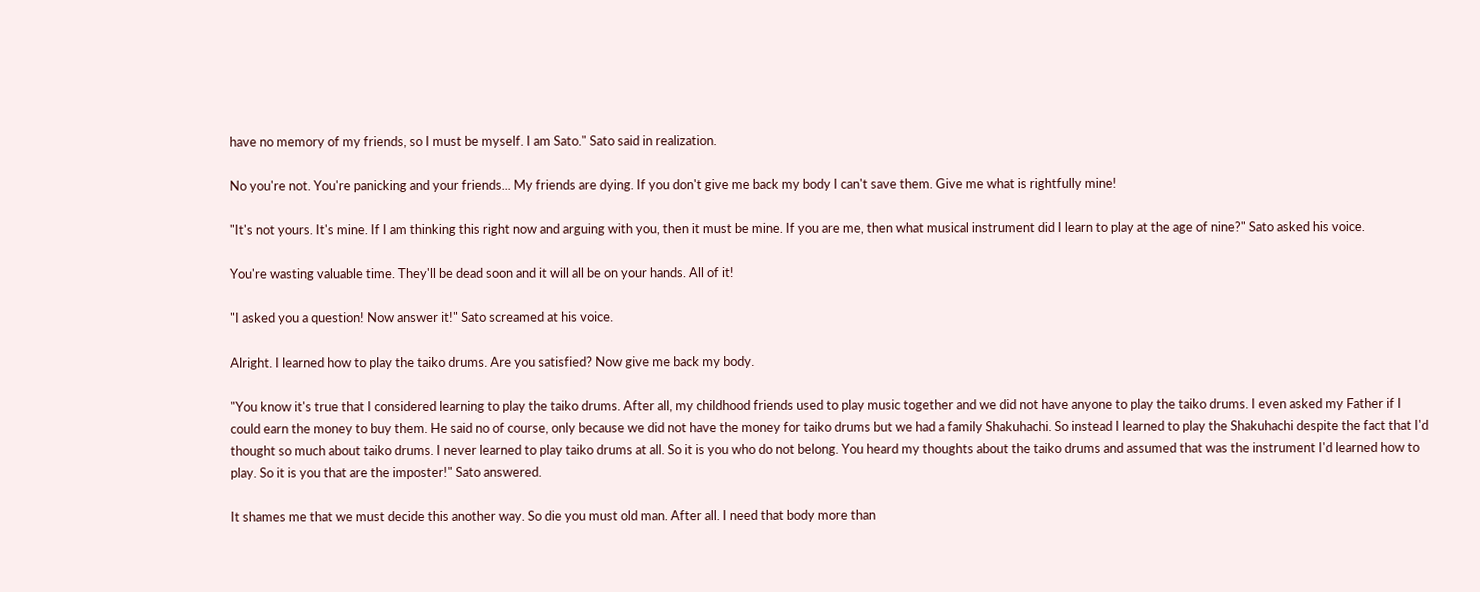have no memory of my friends, so I must be myself. I am Sato." Sato said in realization.

No you're not. You're panicking and your friends... My friends are dying. If you don't give me back my body I can't save them. Give me what is rightfully mine!

"It's not yours. It's mine. If I am thinking this right now and arguing with you, then it must be mine. If you are me, then what musical instrument did I learn to play at the age of nine?" Sato asked his voice.

You're wasting valuable time. They'll be dead soon and it will all be on your hands. All of it!

"I asked you a question! Now answer it!" Sato screamed at his voice.

Alright. I learned how to play the taiko drums. Are you satisfied? Now give me back my body.

"You know it's true that I considered learning to play the taiko drums. After all, my childhood friends used to play music together and we did not have anyone to play the taiko drums. I even asked my Father if I could earn the money to buy them. He said no of course, only because we did not have the money for taiko drums but we had a family Shakuhachi. So instead I learned to play the Shakuhachi despite the fact that I'd thought so much about taiko drums. I never learned to play taiko drums at all. So it is you who do not belong. You heard my thoughts about the taiko drums and assumed that was the instrument I'd learned how to play. So it is you that are the imposter!" Sato answered.

It shames me that we must decide this another way. So die you must old man. After all. I need that body more than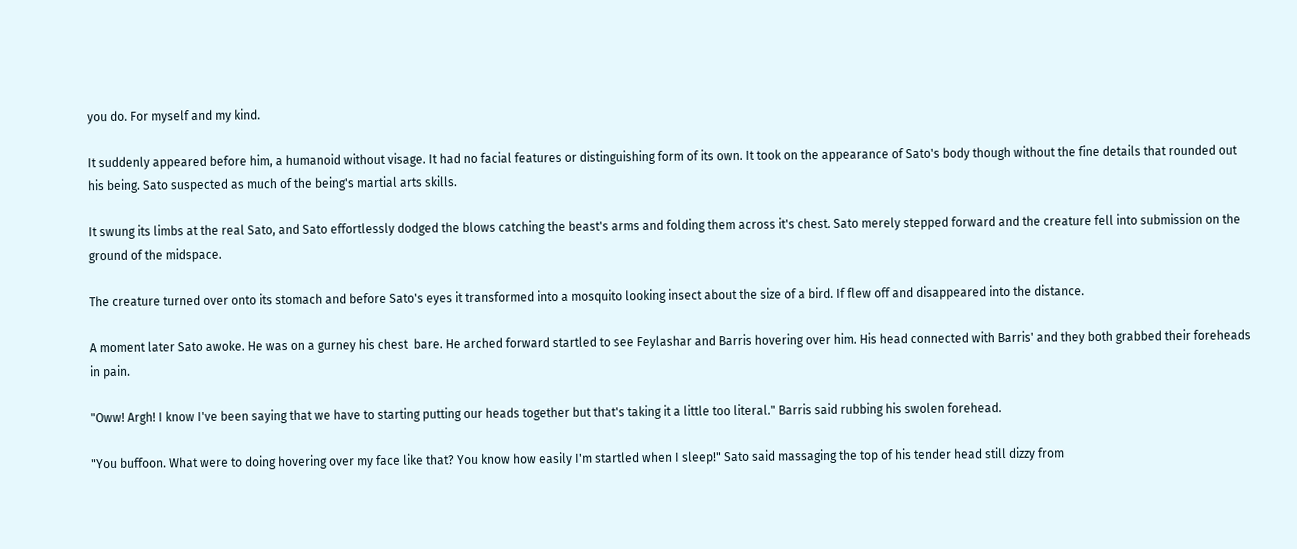you do. For myself and my kind.

It suddenly appeared before him, a humanoid without visage. It had no facial features or distinguishing form of its own. It took on the appearance of Sato's body though without the fine details that rounded out his being. Sato suspected as much of the being's martial arts skills.

It swung its limbs at the real Sato, and Sato effortlessly dodged the blows catching the beast's arms and folding them across it's chest. Sato merely stepped forward and the creature fell into submission on the ground of the midspace.

The creature turned over onto its stomach and before Sato's eyes it transformed into a mosquito looking insect about the size of a bird. If flew off and disappeared into the distance.

A moment later Sato awoke. He was on a gurney his chest  bare. He arched forward startled to see Feylashar and Barris hovering over him. His head connected with Barris' and they both grabbed their foreheads in pain.

"Oww! Argh! I know I've been saying that we have to starting putting our heads together but that's taking it a little too literal." Barris said rubbing his swolen forehead.

"You buffoon. What were to doing hovering over my face like that? You know how easily I'm startled when I sleep!" Sato said massaging the top of his tender head still dizzy from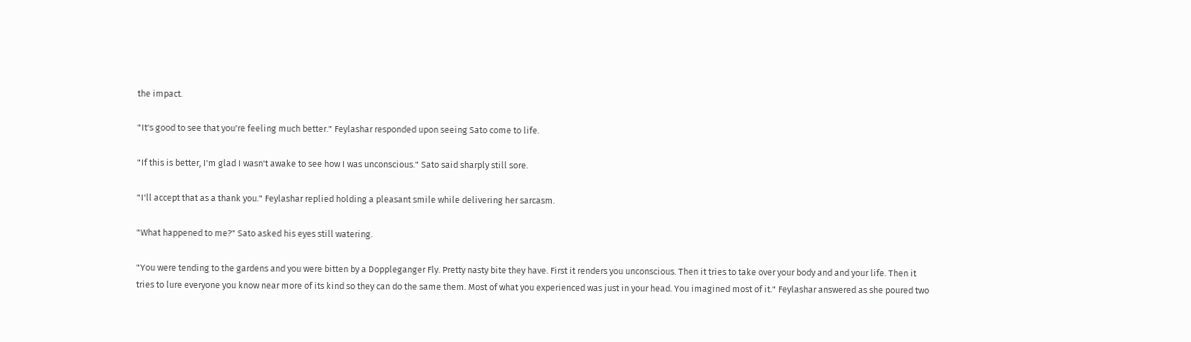the impact.

"It's good to see that you're feeling much better." Feylashar responded upon seeing Sato come to life.

"If this is better, I'm glad I wasn't awake to see how I was unconscious." Sato said sharply still sore.

"I'll accept that as a thank you." Feylashar replied holding a pleasant smile while delivering her sarcasm.

"What happened to me?" Sato asked his eyes still watering.

"You were tending to the gardens and you were bitten by a Doppleganger Fly. Pretty nasty bite they have. First it renders you unconscious. Then it tries to take over your body and and your life. Then it tries to lure everyone you know near more of its kind so they can do the same them. Most of what you experienced was just in your head. You imagined most of it." Feylashar answered as she poured two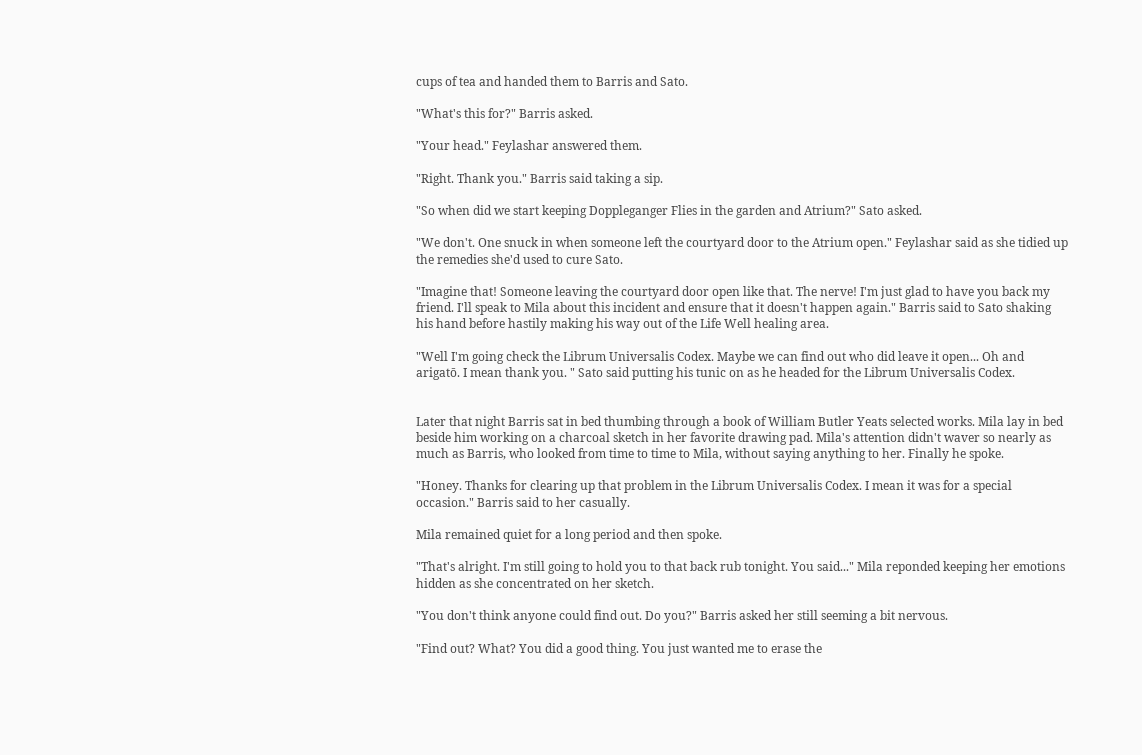cups of tea and handed them to Barris and Sato.

"What's this for?" Barris asked.

"Your head." Feylashar answered them.

"Right. Thank you." Barris said taking a sip.

"So when did we start keeping Doppleganger Flies in the garden and Atrium?" Sato asked.

"We don't. One snuck in when someone left the courtyard door to the Atrium open." Feylashar said as she tidied up the remedies she'd used to cure Sato.

"Imagine that! Someone leaving the courtyard door open like that. The nerve! I'm just glad to have you back my friend. I'll speak to Mila about this incident and ensure that it doesn't happen again." Barris said to Sato shaking his hand before hastily making his way out of the Life Well healing area.

"Well I'm going check the Librum Universalis Codex. Maybe we can find out who did leave it open... Oh and arigatō. I mean thank you. " Sato said putting his tunic on as he headed for the Librum Universalis Codex.


Later that night Barris sat in bed thumbing through a book of William Butler Yeats selected works. Mila lay in bed beside him working on a charcoal sketch in her favorite drawing pad. Mila's attention didn't waver so nearly as much as Barris, who looked from time to time to Mila, without saying anything to her. Finally he spoke.

"Honey. Thanks for clearing up that problem in the Librum Universalis Codex. I mean it was for a special occasion." Barris said to her casually.

Mila remained quiet for a long period and then spoke.

"That's alright. I'm still going to hold you to that back rub tonight. You said..." Mila reponded keeping her emotions hidden as she concentrated on her sketch.

"You don't think anyone could find out. Do you?" Barris asked her still seeming a bit nervous.

"Find out? What? You did a good thing. You just wanted me to erase the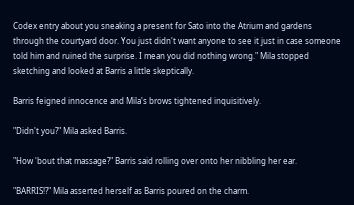Codex entry about you sneaking a present for Sato into the Atrium and gardens through the courtyard door. You just didn't want anyone to see it just in case someone told him and ruined the surprise. I mean you did nothing wrong." Mila stopped sketching and looked at Barris a little skeptically.

Barris feigned innocence and Mila's brows tightened inquisitively.

"Didn't you?" Mila asked Barris.

"How 'bout that massage?" Barris said rolling over onto her nibbling her ear.

"BARRIS!?" Mila asserted herself as Barris poured on the charm.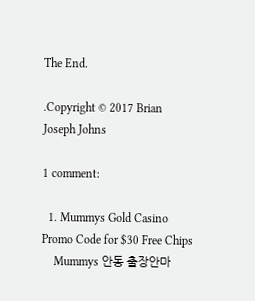The End.

.Copyright © 2017 Brian Joseph Johns

1 comment:

  1. Mummys Gold Casino Promo Code for $30 Free Chips
    Mummys 안동 출장안마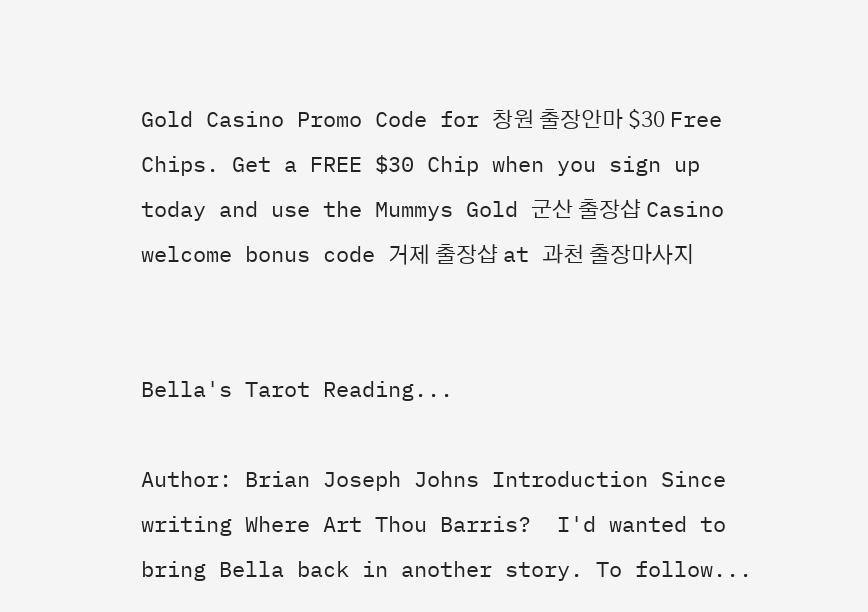Gold Casino Promo Code for 창원 출장안마 $30 Free Chips. Get a FREE $30 Chip when you sign up today and use the Mummys Gold 군산 출장샵 Casino welcome bonus code 거제 출장샵 at 과천 출장마사지


Bella's Tarot Reading...

Author: Brian Joseph Johns Introduction Since writing Where Art Thou Barris?  I'd wanted to bring Bella back in another story. To follow...